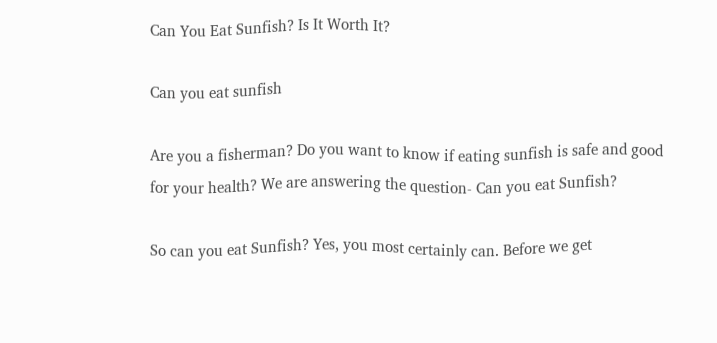Can You Eat Sunfish? Is It Worth It?

Can you eat sunfish

Are you a fisherman? Do you want to know if eating sunfish is safe and good for your health? We are answering the question- Can you eat Sunfish?

So can you eat Sunfish? Yes, you most certainly can. Before we get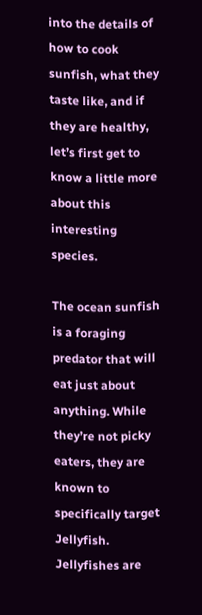into the details of how to cook sunfish, what they taste like, and if they are healthy, let’s first get to know a little more about this interesting species.

The ocean sunfish is a foraging predator that will eat just about anything. While they’re not picky eaters, they are known to specifically target Jellyfish. Jellyfishes are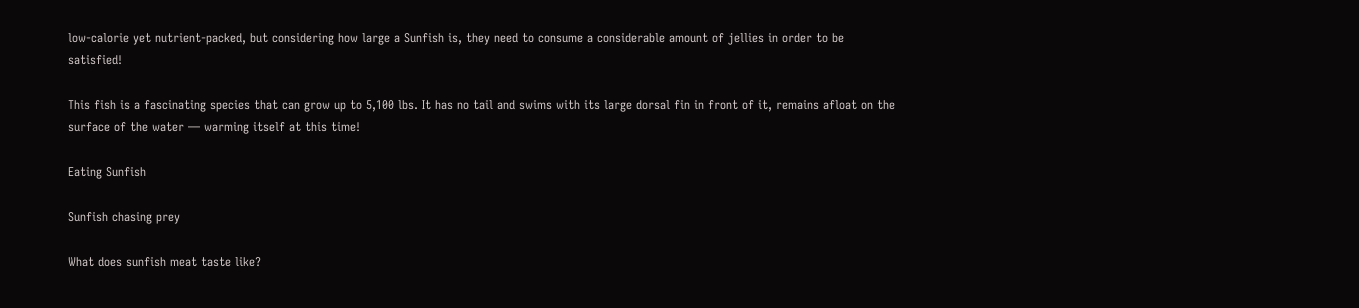low-calorie yet nutrient-packed, but considering how large a Sunfish is, they need to consume a considerable amount of jellies in order to be satisfied!

This fish is a fascinating species that can grow up to 5,100 lbs. It has no tail and swims with its large dorsal fin in front of it, remains afloat on the surface of the water — warming itself at this time!

Eating Sunfish

Sunfish chasing prey

What does sunfish meat taste like?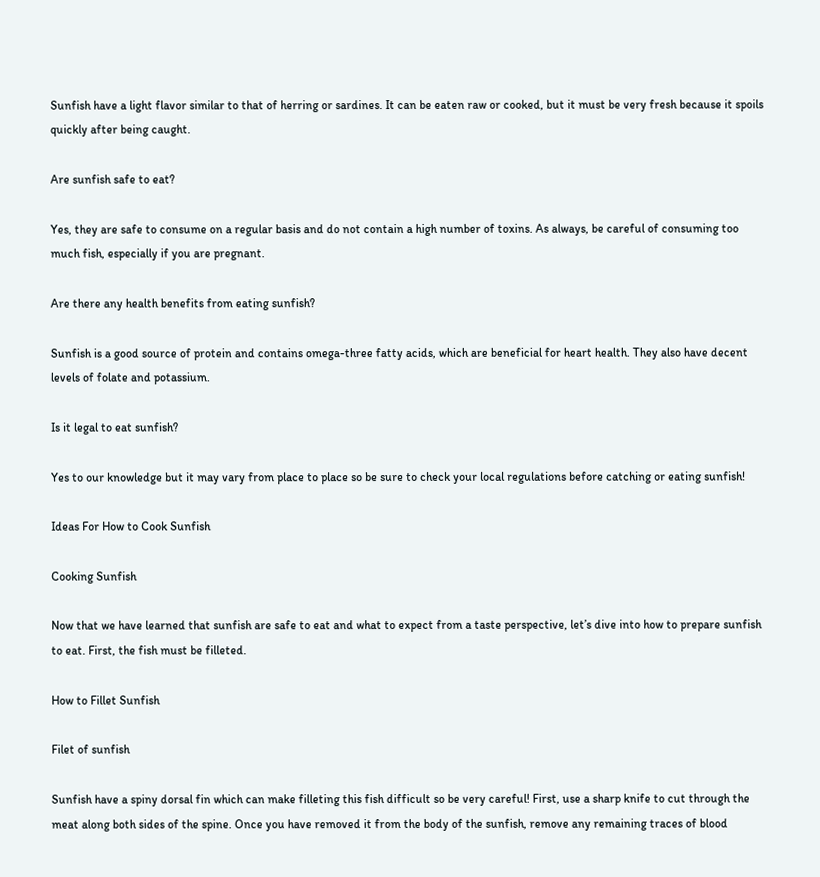Sunfish have a light flavor similar to that of herring or sardines. It can be eaten raw or cooked, but it must be very fresh because it spoils quickly after being caught.

Are sunfish safe to eat?

Yes, they are safe to consume on a regular basis and do not contain a high number of toxins. As always, be careful of consuming too much fish, especially if you are pregnant.

Are there any health benefits from eating sunfish?

Sunfish is a good source of protein and contains omega-three fatty acids, which are beneficial for heart health. They also have decent levels of folate and potassium.

Is it legal to eat sunfish?

Yes to our knowledge but it may vary from place to place so be sure to check your local regulations before catching or eating sunfish!

Ideas For How to Cook Sunfish

Cooking Sunfish

Now that we have learned that sunfish are safe to eat and what to expect from a taste perspective, let’s dive into how to prepare sunfish to eat. First, the fish must be filleted.

How to Fillet Sunfish

Filet of sunfish

Sunfish have a spiny dorsal fin which can make filleting this fish difficult so be very careful! First, use a sharp knife to cut through the meat along both sides of the spine. Once you have removed it from the body of the sunfish, remove any remaining traces of blood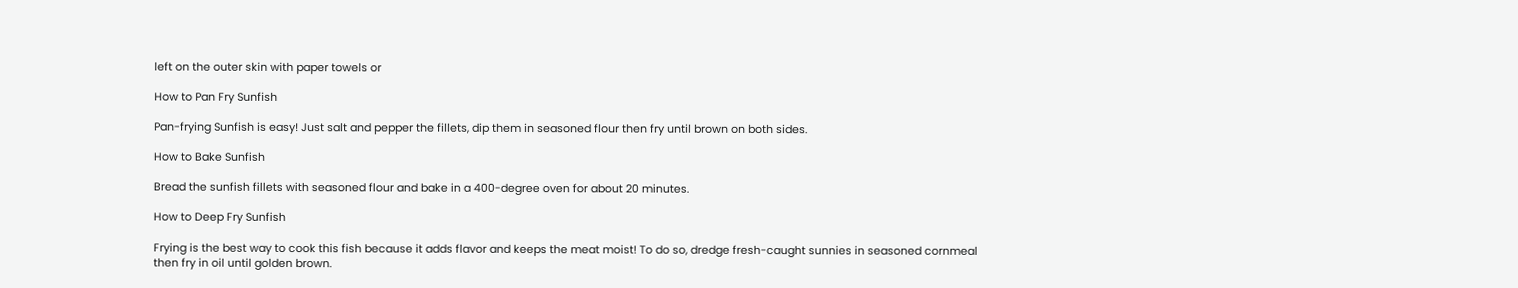left on the outer skin with paper towels or

How to Pan Fry Sunfish

Pan-frying Sunfish is easy! Just salt and pepper the fillets, dip them in seasoned flour then fry until brown on both sides.

How to Bake Sunfish

Bread the sunfish fillets with seasoned flour and bake in a 400-degree oven for about 20 minutes.

How to Deep Fry Sunfish

Frying is the best way to cook this fish because it adds flavor and keeps the meat moist! To do so, dredge fresh-caught sunnies in seasoned cornmeal then fry in oil until golden brown.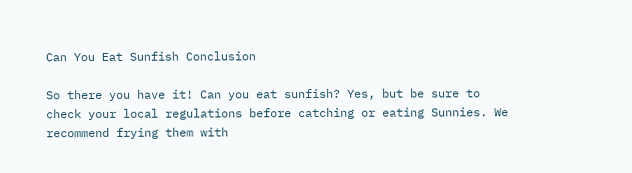Can You Eat Sunfish Conclusion

So there you have it! Can you eat sunfish? Yes, but be sure to check your local regulations before catching or eating Sunnies. We recommend frying them with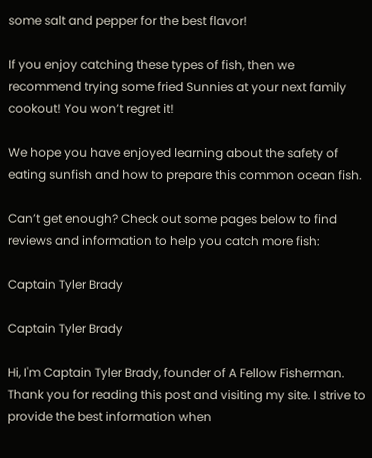some salt and pepper for the best flavor!

If you enjoy catching these types of fish, then we recommend trying some fried Sunnies at your next family cookout! You won’t regret it!

We hope you have enjoyed learning about the safety of eating sunfish and how to prepare this common ocean fish.

Can’t get enough? Check out some pages below to find reviews and information to help you catch more fish:

Captain Tyler Brady

Captain Tyler Brady

Hi, I'm Captain Tyler Brady, founder of A Fellow Fisherman. Thank you for reading this post and visiting my site. I strive to provide the best information when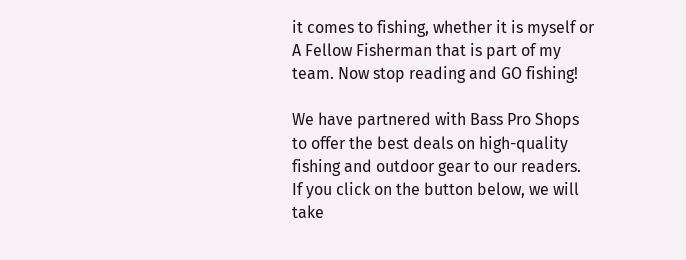it comes to fishing, whether it is myself or A Fellow Fisherman that is part of my team. Now stop reading and GO fishing!

We have partnered with Bass Pro Shops to offer the best deals on high-quality fishing and outdoor gear to our readers. If you click on the button below, we will take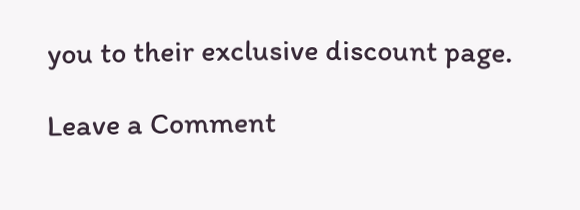you to their exclusive discount page.

Leave a Comment